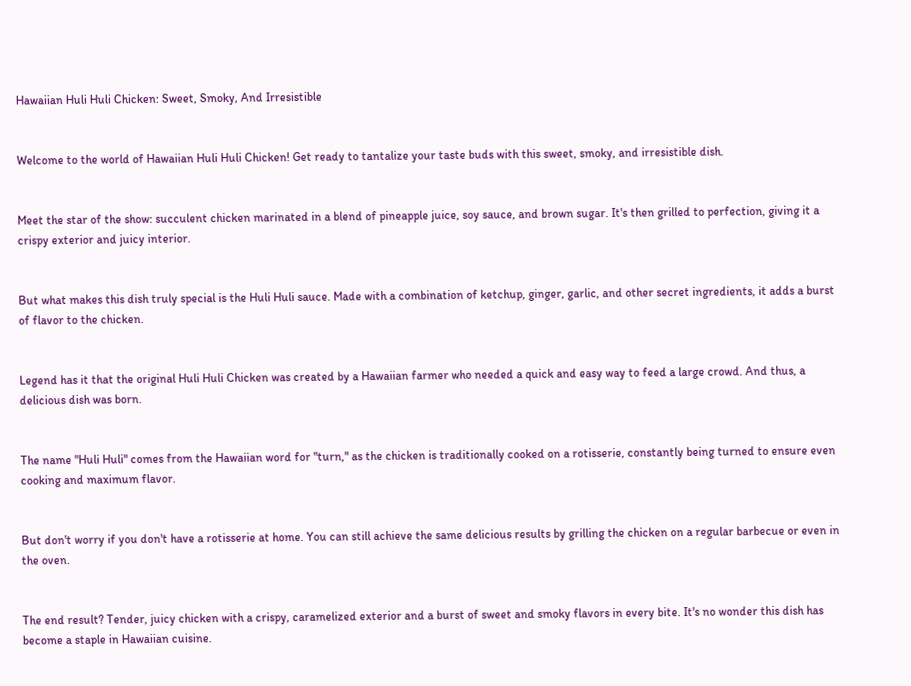Hawaiian Huli Huli Chicken: Sweet, Smoky, And Irresistible


Welcome to the world of Hawaiian Huli Huli Chicken! Get ready to tantalize your taste buds with this sweet, smoky, and irresistible dish.


Meet the star of the show: succulent chicken marinated in a blend of pineapple juice, soy sauce, and brown sugar. It's then grilled to perfection, giving it a crispy exterior and juicy interior.


But what makes this dish truly special is the Huli Huli sauce. Made with a combination of ketchup, ginger, garlic, and other secret ingredients, it adds a burst of flavor to the chicken.


Legend has it that the original Huli Huli Chicken was created by a Hawaiian farmer who needed a quick and easy way to feed a large crowd. And thus, a delicious dish was born.


The name "Huli Huli" comes from the Hawaiian word for "turn," as the chicken is traditionally cooked on a rotisserie, constantly being turned to ensure even cooking and maximum flavor.


But don't worry if you don't have a rotisserie at home. You can still achieve the same delicious results by grilling the chicken on a regular barbecue or even in the oven.


The end result? Tender, juicy chicken with a crispy, caramelized exterior and a burst of sweet and smoky flavors in every bite. It's no wonder this dish has become a staple in Hawaiian cuisine.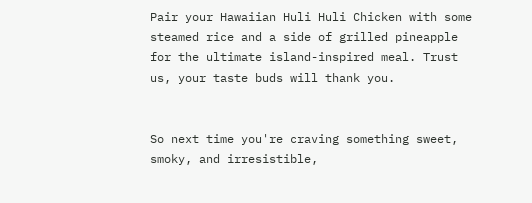Pair your Hawaiian Huli Huli Chicken with some steamed rice and a side of grilled pineapple for the ultimate island-inspired meal. Trust us, your taste buds will thank you.


So next time you're craving something sweet, smoky, and irresistible,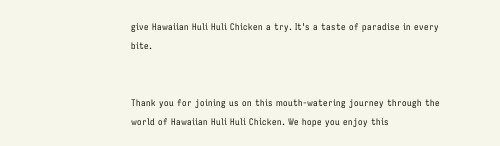give Hawaiian Huli Huli Chicken a try. It's a taste of paradise in every bite.


Thank you for joining us on this mouth-watering journey through the world of Hawaiian Huli Huli Chicken. We hope you enjoy this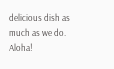delicious dish as much as we do. Aloha!